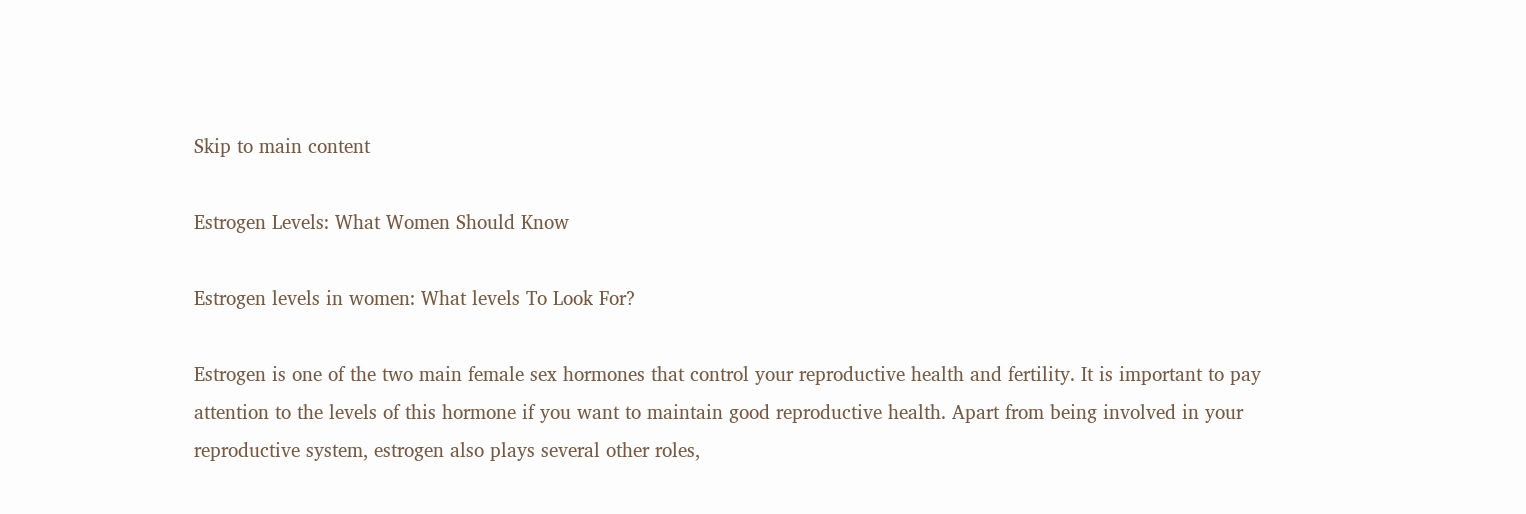Skip to main content

Estrogen Levels: What Women Should Know

Estrogen levels in women: What levels To Look For?

Estrogen is one of the two main female sex hormones that control your reproductive health and fertility. It is important to pay attention to the levels of this hormone if you want to maintain good reproductive health. Apart from being involved in your reproductive system, estrogen also plays several other roles,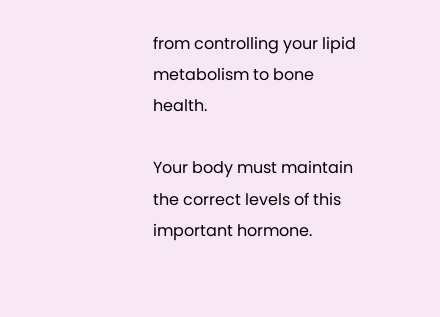from controlling your lipid metabolism to bone health.

Your body must maintain the correct levels of this important hormone.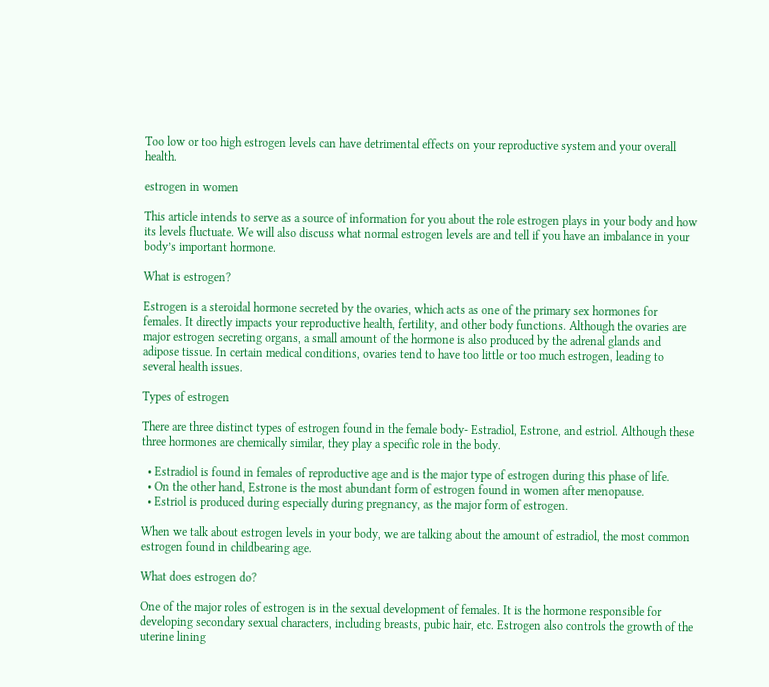Too low or too high estrogen levels can have detrimental effects on your reproductive system and your overall health.

estrogen in women

This article intends to serve as a source of information for you about the role estrogen plays in your body and how its levels fluctuate. We will also discuss what normal estrogen levels are and tell if you have an imbalance in your body’s important hormone.

What is estrogen?

Estrogen is a steroidal hormone secreted by the ovaries, which acts as one of the primary sex hormones for females. It directly impacts your reproductive health, fertility, and other body functions. Although the ovaries are major estrogen secreting organs, a small amount of the hormone is also produced by the adrenal glands and adipose tissue. In certain medical conditions, ovaries tend to have too little or too much estrogen, leading to several health issues.

Types of estrogen

There are three distinct types of estrogen found in the female body- Estradiol, Estrone, and estriol. Although these three hormones are chemically similar, they play a specific role in the body.

  • Estradiol is found in females of reproductive age and is the major type of estrogen during this phase of life.
  • On the other hand, Estrone is the most abundant form of estrogen found in women after menopause.
  • Estriol is produced during especially during pregnancy, as the major form of estrogen.

When we talk about estrogen levels in your body, we are talking about the amount of estradiol, the most common estrogen found in childbearing age.

What does estrogen do?

One of the major roles of estrogen is in the sexual development of females. It is the hormone responsible for developing secondary sexual characters, including breasts, pubic hair, etc. Estrogen also controls the growth of the uterine lining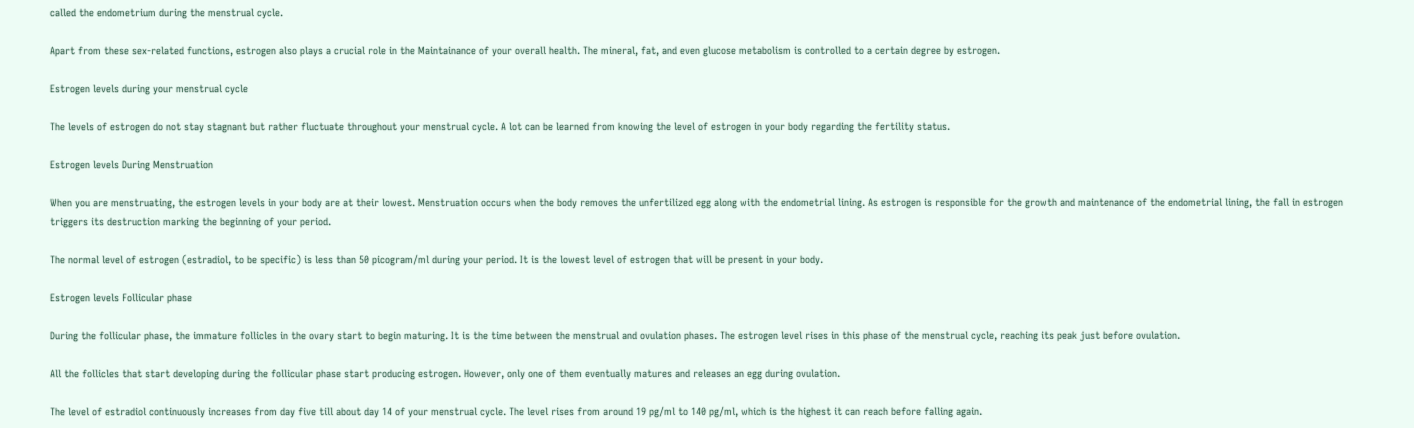called the endometrium during the menstrual cycle.

Apart from these sex-related functions, estrogen also plays a crucial role in the Maintainance of your overall health. The mineral, fat, and even glucose metabolism is controlled to a certain degree by estrogen.

Estrogen levels during your menstrual cycle

The levels of estrogen do not stay stagnant but rather fluctuate throughout your menstrual cycle. A lot can be learned from knowing the level of estrogen in your body regarding the fertility status.

Estrogen levels During Menstruation

When you are menstruating, the estrogen levels in your body are at their lowest. Menstruation occurs when the body removes the unfertilized egg along with the endometrial lining. As estrogen is responsible for the growth and maintenance of the endometrial lining, the fall in estrogen triggers its destruction marking the beginning of your period.

The normal level of estrogen (estradiol, to be specific) is less than 50 picogram/ml during your period. It is the lowest level of estrogen that will be present in your body.

Estrogen levels Follicular phase

During the follicular phase, the immature follicles in the ovary start to begin maturing. It is the time between the menstrual and ovulation phases. The estrogen level rises in this phase of the menstrual cycle, reaching its peak just before ovulation.

All the follicles that start developing during the follicular phase start producing estrogen. However, only one of them eventually matures and releases an egg during ovulation.

The level of estradiol continuously increases from day five till about day 14 of your menstrual cycle. The level rises from around 19 pg/ml to 140 pg/ml, which is the highest it can reach before falling again.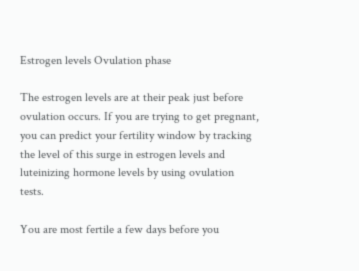Estrogen levels Ovulation phase

The estrogen levels are at their peak just before ovulation occurs. If you are trying to get pregnant, you can predict your fertility window by tracking the level of this surge in estrogen levels and luteinizing hormone levels by using ovulation tests.

You are most fertile a few days before you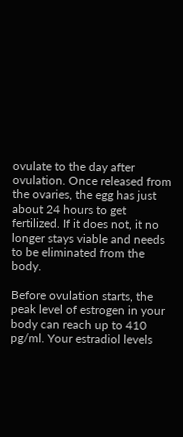ovulate to the day after ovulation. Once released from the ovaries, the egg has just about 24 hours to get fertilized. If it does not, it no longer stays viable and needs to be eliminated from the body.

Before ovulation starts, the peak level of estrogen in your body can reach up to 410 pg/ml. Your estradiol levels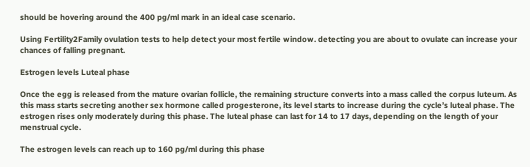should be hovering around the 400 pg/ml mark in an ideal case scenario.

Using Fertility2Family ovulation tests to help detect your most fertile window. detecting you are about to ovulate can increase your chances of falling pregnant.

Estrogen levels Luteal phase

Once the egg is released from the mature ovarian follicle, the remaining structure converts into a mass called the corpus luteum. As this mass starts secreting another sex hormone called progesterone, its level starts to increase during the cycle’s luteal phase. The estrogen rises only moderately during this phase. The luteal phase can last for 14 to 17 days, depending on the length of your menstrual cycle.

The estrogen levels can reach up to 160 pg/ml during this phase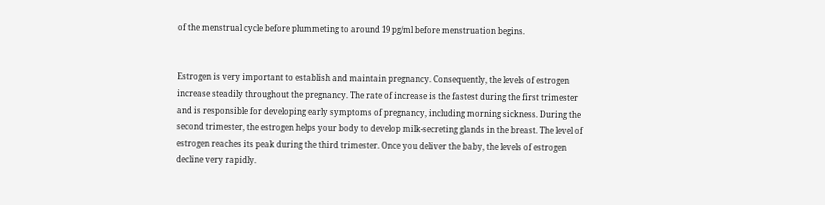of the menstrual cycle before plummeting to around 19 pg/ml before menstruation begins.


Estrogen is very important to establish and maintain pregnancy. Consequently, the levels of estrogen increase steadily throughout the pregnancy. The rate of increase is the fastest during the first trimester and is responsible for developing early symptoms of pregnancy, including morning sickness. During the second trimester, the estrogen helps your body to develop milk-secreting glands in the breast. The level of estrogen reaches its peak during the third trimester. Once you deliver the baby, the levels of estrogen decline very rapidly.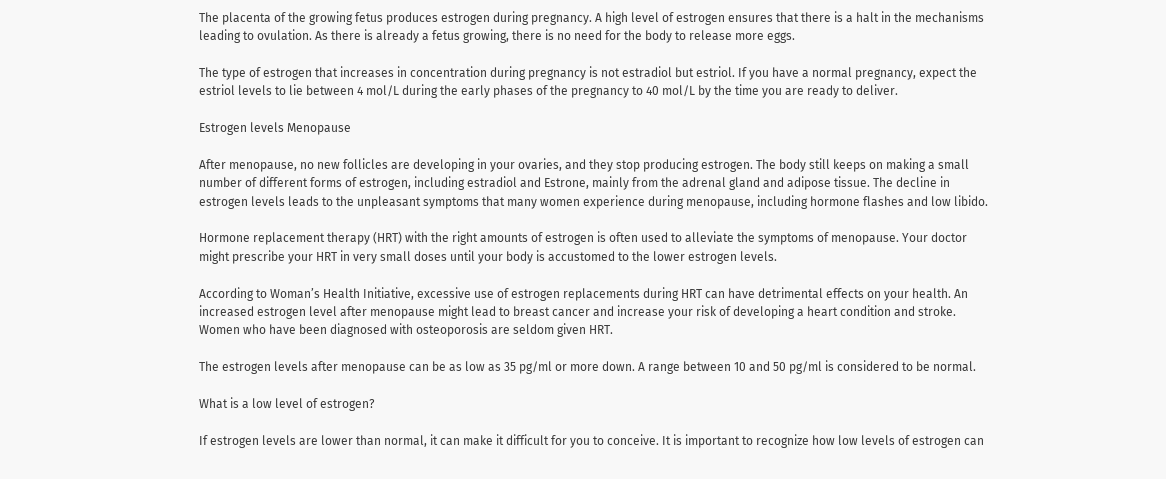The placenta of the growing fetus produces estrogen during pregnancy. A high level of estrogen ensures that there is a halt in the mechanisms leading to ovulation. As there is already a fetus growing, there is no need for the body to release more eggs.

The type of estrogen that increases in concentration during pregnancy is not estradiol but estriol. If you have a normal pregnancy, expect the estriol levels to lie between 4 mol/L during the early phases of the pregnancy to 40 mol/L by the time you are ready to deliver.

Estrogen levels Menopause

After menopause, no new follicles are developing in your ovaries, and they stop producing estrogen. The body still keeps on making a small number of different forms of estrogen, including estradiol and Estrone, mainly from the adrenal gland and adipose tissue. The decline in estrogen levels leads to the unpleasant symptoms that many women experience during menopause, including hormone flashes and low libido.

Hormone replacement therapy (HRT) with the right amounts of estrogen is often used to alleviate the symptoms of menopause. Your doctor might prescribe your HRT in very small doses until your body is accustomed to the lower estrogen levels.

According to Woman’s Health Initiative, excessive use of estrogen replacements during HRT can have detrimental effects on your health. An increased estrogen level after menopause might lead to breast cancer and increase your risk of developing a heart condition and stroke. Women who have been diagnosed with osteoporosis are seldom given HRT.

The estrogen levels after menopause can be as low as 35 pg/ml or more down. A range between 10 and 50 pg/ml is considered to be normal.

What is a low level of estrogen?

If estrogen levels are lower than normal, it can make it difficult for you to conceive. It is important to recognize how low levels of estrogen can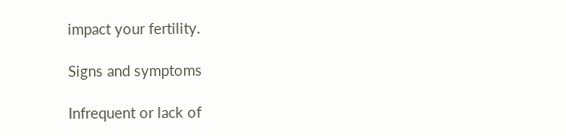impact your fertility.

Signs and symptoms

Infrequent or lack of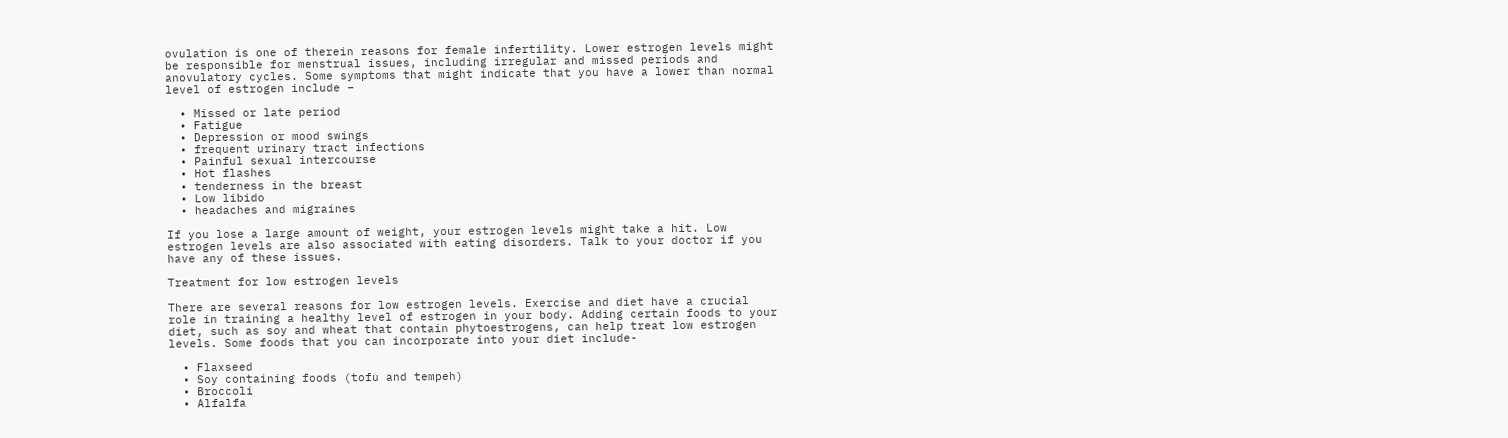ovulation is one of therein reasons for female infertility. Lower estrogen levels might be responsible for menstrual issues, including irregular and missed periods and anovulatory cycles. Some symptoms that might indicate that you have a lower than normal level of estrogen include –

  • Missed or late period
  • Fatigue
  • Depression or mood swings
  • frequent urinary tract infections
  • Painful sexual intercourse
  • Hot flashes
  • tenderness in the breast
  • Low libido
  • headaches and migraines

If you lose a large amount of weight, your estrogen levels might take a hit. Low estrogen levels are also associated with eating disorders. Talk to your doctor if you have any of these issues.

Treatment for low estrogen levels

There are several reasons for low estrogen levels. Exercise and diet have a crucial role in training a healthy level of estrogen in your body. Adding certain foods to your diet, such as soy and wheat that contain phytoestrogens, can help treat low estrogen levels. Some foods that you can incorporate into your diet include-

  • Flaxseed
  • Soy containing foods (tofu and tempeh)
  • Broccoli
  • Alfalfa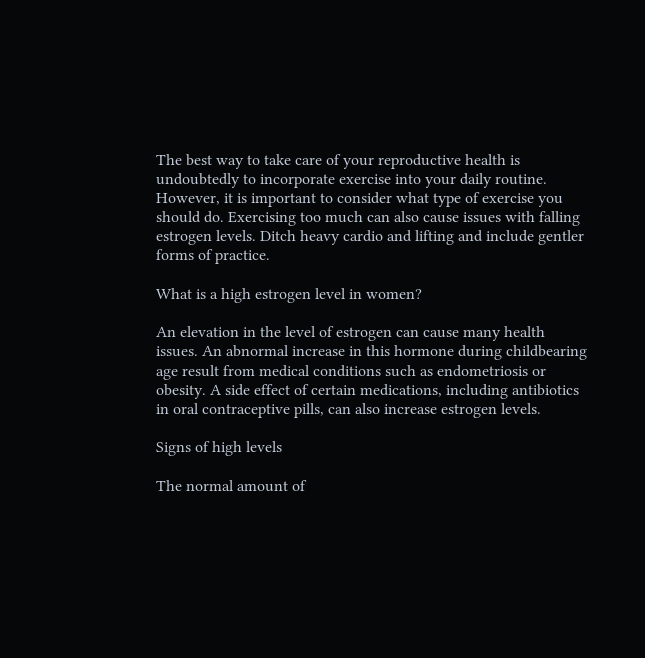The best way to take care of your reproductive health is undoubtedly to incorporate exercise into your daily routine. However, it is important to consider what type of exercise you should do. Exercising too much can also cause issues with falling estrogen levels. Ditch heavy cardio and lifting and include gentler forms of practice.

What is a high estrogen level in women?

An elevation in the level of estrogen can cause many health issues. An abnormal increase in this hormone during childbearing age result from medical conditions such as endometriosis or obesity. A side effect of certain medications, including antibiotics in oral contraceptive pills, can also increase estrogen levels.

Signs of high levels

The normal amount of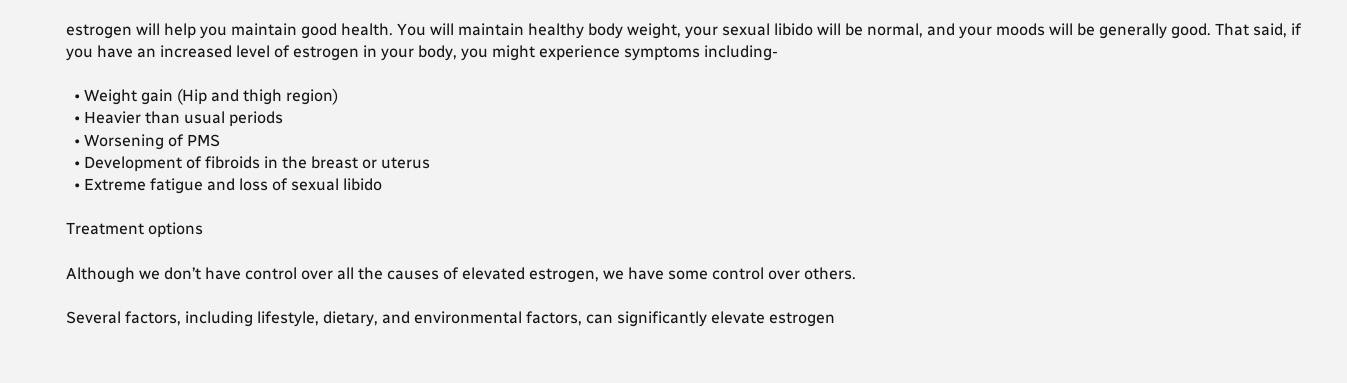estrogen will help you maintain good health. You will maintain healthy body weight, your sexual libido will be normal, and your moods will be generally good. That said, if you have an increased level of estrogen in your body, you might experience symptoms including-

  • Weight gain (Hip and thigh region)
  • Heavier than usual periods
  • Worsening of PMS
  • Development of fibroids in the breast or uterus
  • Extreme fatigue and loss of sexual libido

Treatment options

Although we don’t have control over all the causes of elevated estrogen, we have some control over others.

Several factors, including lifestyle, dietary, and environmental factors, can significantly elevate estrogen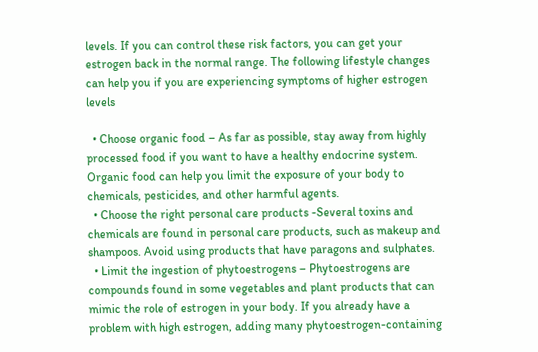levels. If you can control these risk factors, you can get your estrogen back in the normal range. The following lifestyle changes can help you if you are experiencing symptoms of higher estrogen levels

  • Choose organic food – As far as possible, stay away from highly processed food if you want to have a healthy endocrine system. Organic food can help you limit the exposure of your body to chemicals, pesticides, and other harmful agents.
  • Choose the right personal care products -Several toxins and chemicals are found in personal care products, such as makeup and shampoos. Avoid using products that have paragons and sulphates.
  • Limit the ingestion of phytoestrogens – Phytoestrogens are compounds found in some vegetables and plant products that can mimic the role of estrogen in your body. If you already have a problem with high estrogen, adding many phytoestrogen-containing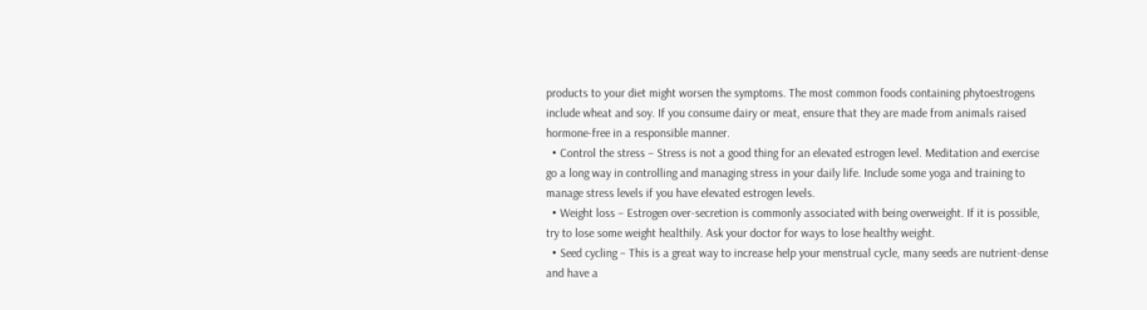products to your diet might worsen the symptoms. The most common foods containing phytoestrogens include wheat and soy. If you consume dairy or meat, ensure that they are made from animals raised hormone-free in a responsible manner.
  • Control the stress – Stress is not a good thing for an elevated estrogen level. Meditation and exercise go a long way in controlling and managing stress in your daily life. Include some yoga and training to manage stress levels if you have elevated estrogen levels.
  • Weight loss – Estrogen over-secretion is commonly associated with being overweight. If it is possible, try to lose some weight healthily. Ask your doctor for ways to lose healthy weight.
  • Seed cycling – This is a great way to increase help your menstrual cycle, many seeds are nutrient-dense and have a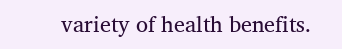variety of health benefits.